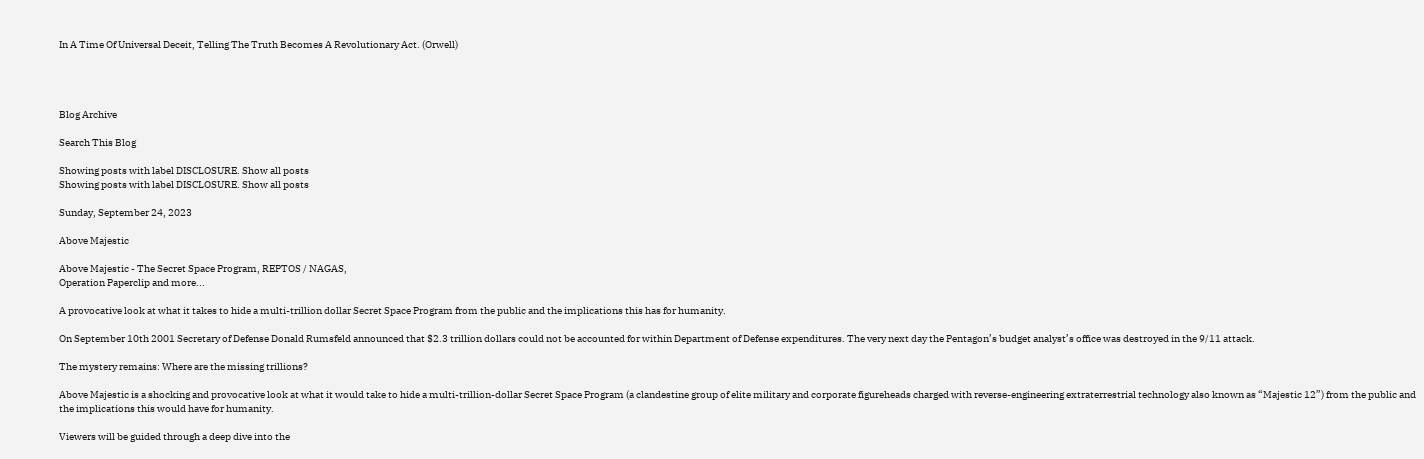In A Time Of Universal Deceit, Telling The Truth Becomes A Revolutionary Act. (Orwell)




Blog Archive

Search This Blog

Showing posts with label DISCLOSURE. Show all posts
Showing posts with label DISCLOSURE. Show all posts

Sunday, September 24, 2023

Above Majestic

Above Majestic - The Secret Space Program, REPTOS / NAGAS,
Operation Paperclip and more...

A provocative look at what it takes to hide a multi-trillion dollar Secret Space Program from the public and the implications this has for humanity.

On September 10th 2001 Secretary of Defense Donald Rumsfeld announced that $2.3 trillion dollars could not be accounted for within Department of Defense expenditures. The very next day the Pentagon’s budget analyst’s office was destroyed in the 9/11 attack.

The mystery remains: Where are the missing trillions?

Above Majestic is a shocking and provocative look at what it would take to hide a multi-trillion-dollar Secret Space Program (a clandestine group of elite military and corporate figureheads charged with reverse-engineering extraterrestrial technology also known as “Majestic 12”) from the public and the implications this would have for humanity.

Viewers will be guided through a deep dive into the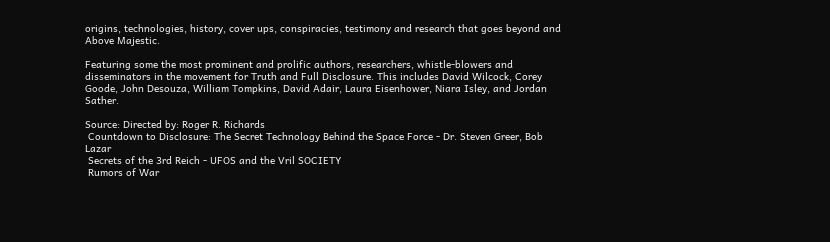origins, technologies, history, cover ups, conspiracies, testimony and research that goes beyond and Above Majestic.

Featuring some the most prominent and prolific authors, researchers, whistle-blowers and disseminators in the movement for Truth and Full Disclosure. This includes David Wilcock, Corey Goode, John Desouza, William Tompkins, David Adair, Laura Eisenhower, Niara Isley, and Jordan Sather.

Source: Directed by: Roger R. Richards
 Countdown to Disclosure: The Secret Technology Behind the Space Force - Dr. Steven Greer, Bob Lazar
 Secrets of the 3rd Reich - UFOS and the Vril SOCIETY
 Rumors of War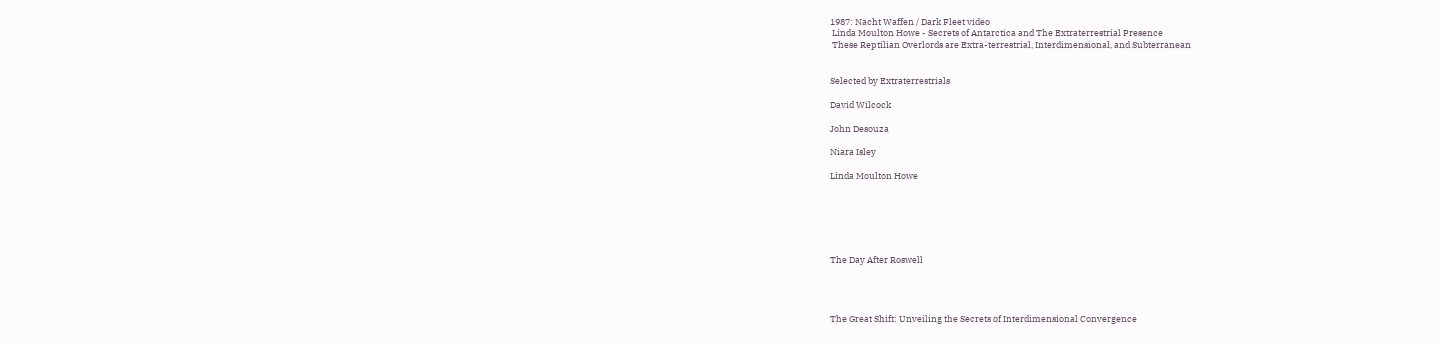1987: Nacht Waffen / Dark Fleet video
 Linda Moulton Howe - Secrets of Antarctica and The Extraterrestrial Presence
 These Reptilian Overlords are Extra-terrestrial, Interdimensional, and Subterranean


Selected by Extraterrestrials

David Wilcock

John Desouza

Niara Isley

Linda Moulton Howe






The Day After Roswell




The Great Shift: Unveiling the Secrets of Interdimensional Convergence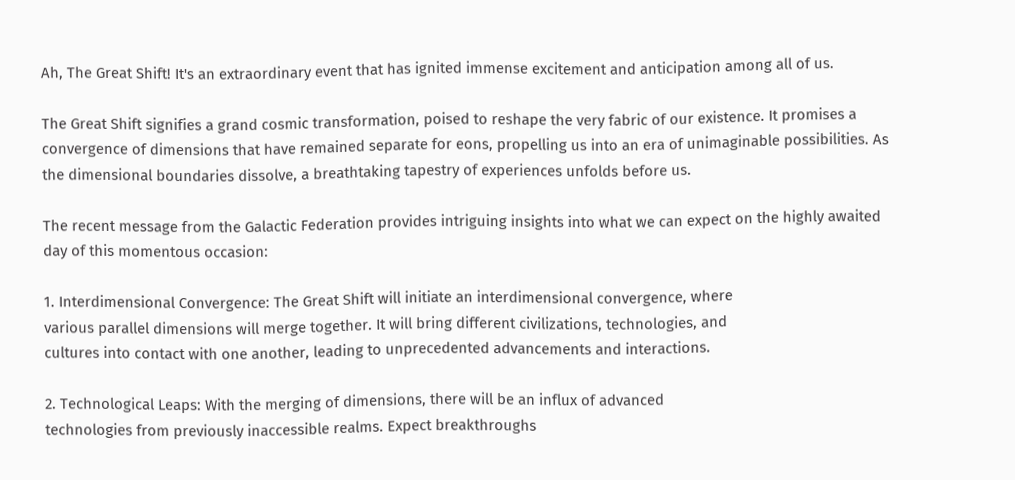Ah, The Great Shift! It's an extraordinary event that has ignited immense excitement and anticipation among all of us.

The Great Shift signifies a grand cosmic transformation, poised to reshape the very fabric of our existence. It promises a convergence of dimensions that have remained separate for eons, propelling us into an era of unimaginable possibilities. As the dimensional boundaries dissolve, a breathtaking tapestry of experiences unfolds before us.

The recent message from the Galactic Federation provides intriguing insights into what we can expect on the highly awaited day of this momentous occasion:

1. Interdimensional Convergence: The Great Shift will initiate an interdimensional convergence, where
various parallel dimensions will merge together. It will bring different civilizations, technologies, and
cultures into contact with one another, leading to unprecedented advancements and interactions.

2. Technological Leaps: With the merging of dimensions, there will be an influx of advanced
technologies from previously inaccessible realms. Expect breakthroughs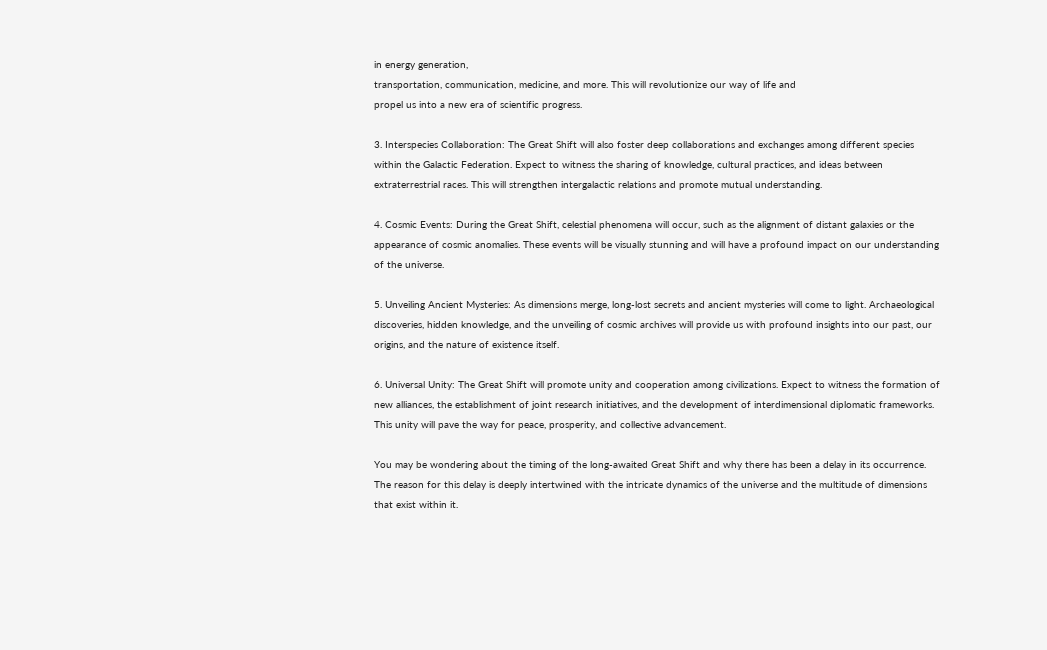in energy generation,
transportation, communication, medicine, and more. This will revolutionize our way of life and
propel us into a new era of scientific progress.

3. Interspecies Collaboration: The Great Shift will also foster deep collaborations and exchanges among different species within the Galactic Federation. Expect to witness the sharing of knowledge, cultural practices, and ideas between extraterrestrial races. This will strengthen intergalactic relations and promote mutual understanding.

4. Cosmic Events: During the Great Shift, celestial phenomena will occur, such as the alignment of distant galaxies or the appearance of cosmic anomalies. These events will be visually stunning and will have a profound impact on our understanding of the universe.

5. Unveiling Ancient Mysteries: As dimensions merge, long-lost secrets and ancient mysteries will come to light. Archaeological discoveries, hidden knowledge, and the unveiling of cosmic archives will provide us with profound insights into our past, our origins, and the nature of existence itself.

6. Universal Unity: The Great Shift will promote unity and cooperation among civilizations. Expect to witness the formation of new alliances, the establishment of joint research initiatives, and the development of interdimensional diplomatic frameworks. This unity will pave the way for peace, prosperity, and collective advancement.

You may be wondering about the timing of the long-awaited Great Shift and why there has been a delay in its occurrence. The reason for this delay is deeply intertwined with the intricate dynamics of the universe and the multitude of dimensions that exist within it.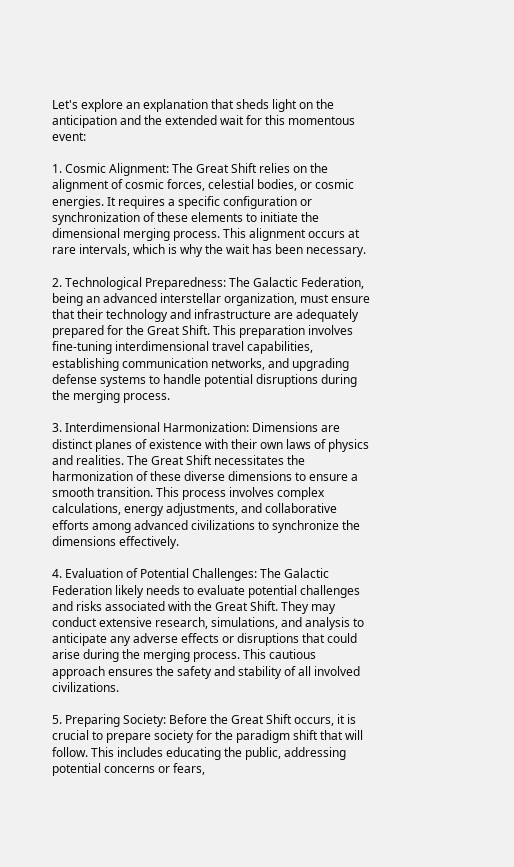Let's explore an explanation that sheds light on the anticipation and the extended wait for this momentous event:

1. Cosmic Alignment: The Great Shift relies on the alignment of cosmic forces, celestial bodies, or cosmic energies. It requires a specific configuration or synchronization of these elements to initiate the dimensional merging process. This alignment occurs at rare intervals, which is why the wait has been necessary.

2. Technological Preparedness: The Galactic Federation, being an advanced interstellar organization, must ensure that their technology and infrastructure are adequately prepared for the Great Shift. This preparation involves fine-tuning interdimensional travel capabilities, establishing communication networks, and upgrading defense systems to handle potential disruptions during the merging process.

3. Interdimensional Harmonization: Dimensions are distinct planes of existence with their own laws of physics and realities. The Great Shift necessitates the harmonization of these diverse dimensions to ensure a smooth transition. This process involves complex calculations, energy adjustments, and collaborative efforts among advanced civilizations to synchronize the dimensions effectively.

4. Evaluation of Potential Challenges: The Galactic Federation likely needs to evaluate potential challenges and risks associated with the Great Shift. They may conduct extensive research, simulations, and analysis to anticipate any adverse effects or disruptions that could arise during the merging process. This cautious approach ensures the safety and stability of all involved civilizations.

5. Preparing Society: Before the Great Shift occurs, it is crucial to prepare society for the paradigm shift that will follow. This includes educating the public, addressing potential concerns or fears,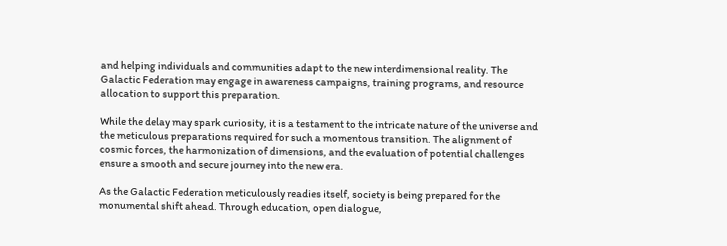and helping individuals and communities adapt to the new interdimensional reality. The Galactic Federation may engage in awareness campaigns, training programs, and resource allocation to support this preparation.

While the delay may spark curiosity, it is a testament to the intricate nature of the universe and the meticulous preparations required for such a momentous transition. The alignment of cosmic forces, the harmonization of dimensions, and the evaluation of potential challenges ensure a smooth and secure journey into the new era.

As the Galactic Federation meticulously readies itself, society is being prepared for the monumental shift ahead. Through education, open dialogue,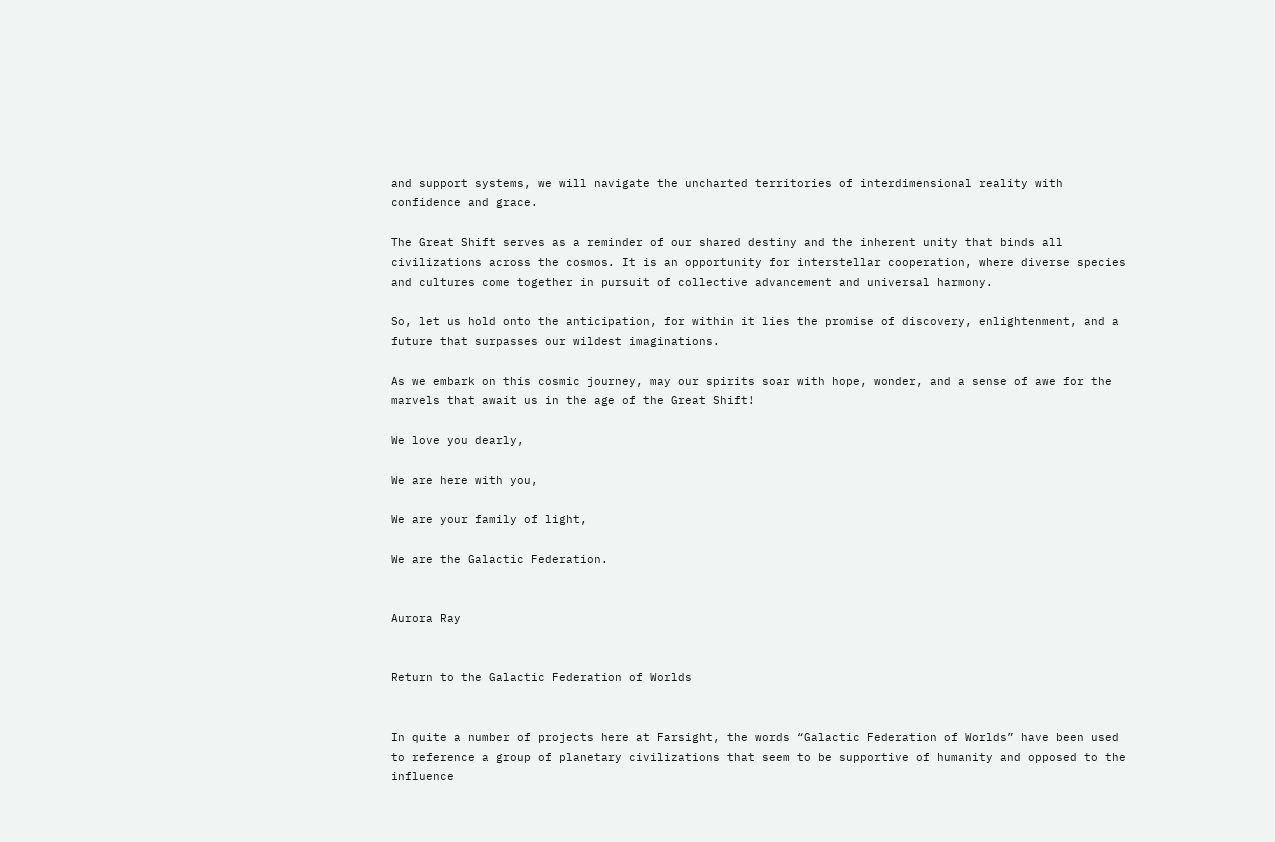and support systems, we will navigate the uncharted territories of interdimensional reality with confidence and grace.

The Great Shift serves as a reminder of our shared destiny and the inherent unity that binds all civilizations across the cosmos. It is an opportunity for interstellar cooperation, where diverse species and cultures come together in pursuit of collective advancement and universal harmony.

So, let us hold onto the anticipation, for within it lies the promise of discovery, enlightenment, and a future that surpasses our wildest imaginations.

As we embark on this cosmic journey, may our spirits soar with hope, wonder, and a sense of awe for the marvels that await us in the age of the Great Shift!

We love you dearly,

We are here with you,

We are your family of light,

We are the Galactic Federation.


Aurora Ray


Return to the Galactic Federation of Worlds


In quite a number of projects here at Farsight, the words “Galactic Federation of Worlds” have been used to reference a group of planetary civilizations that seem to be supportive of humanity and opposed to the influence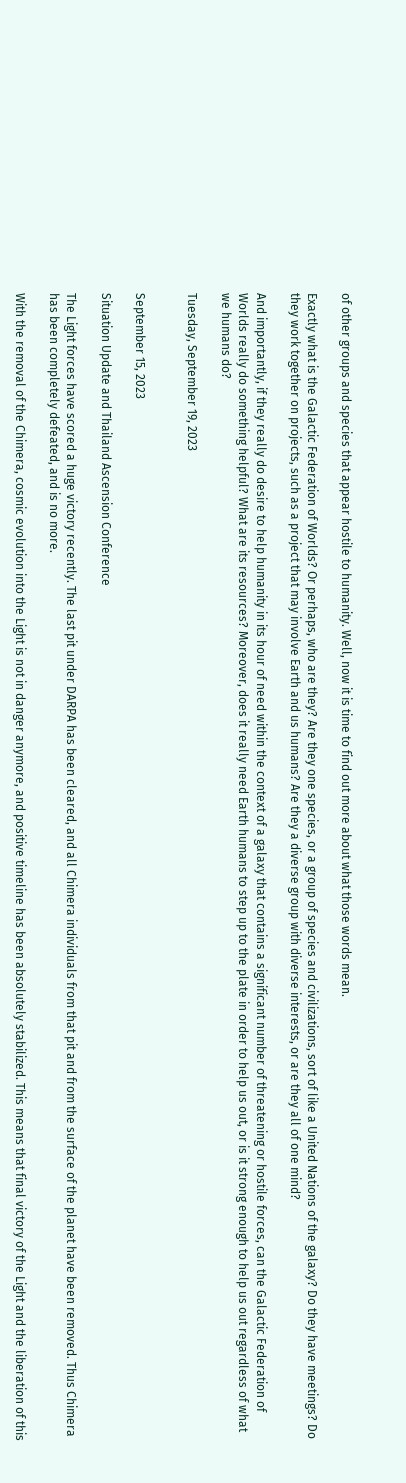of other groups and species that appear hostile to humanity. Well, now it is time to find out more about what those words mean.

Exactly what is the Galactic Federation of Worlds? Or perhaps, who are they? Are they one species, or a group of species and civilizations, sort of like a United Nations of the galaxy? Do they have meetings? Do they work together on projects, such as a project that may involve Earth and us humans? Are they a diverse group with diverse interests, or are they all of one mind?

And importantly, if they really do desire to help humanity in its hour of need within the context of a galaxy that contains a significant number of threatening or hostile forces, can the Galactic Federation of Worlds really do something helpful? What are its resources? Moreover, does it really need Earth humans to step up to the plate in order to help us out, or is it strong enough to help us out regardless of what we humans do?

Tuesday, September 19, 2023


September 15, 2023

Situation Update and Thailand Ascension Conference

The Light forces have scored a huge victory recently. The last pit under DARPA has been cleared, and all Chimera individuals from that pit and from the surface of the planet have been removed. Thus Chimera has been completely defeated, and is no more.

With the removal of the Chimera, cosmic evolution into the Light is not in danger anymore, and positive timeline has been absolutely stabilized. This means that final victory of the Light and the liberation of this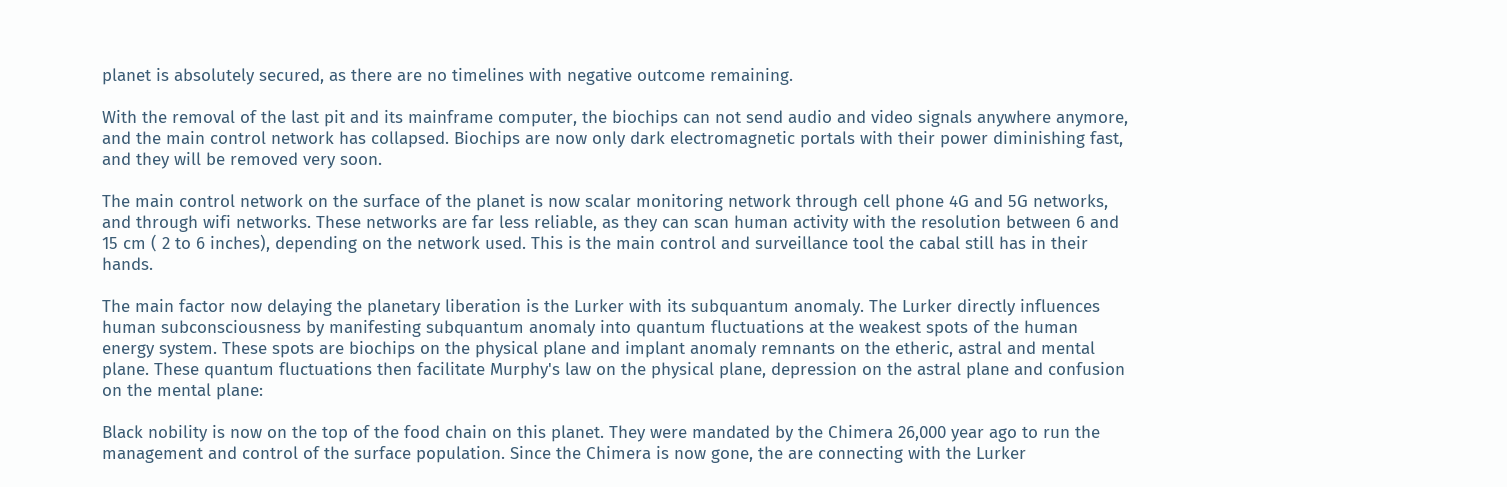planet is absolutely secured, as there are no timelines with negative outcome remaining.

With the removal of the last pit and its mainframe computer, the biochips can not send audio and video signals anywhere anymore, and the main control network has collapsed. Biochips are now only dark electromagnetic portals with their power diminishing fast, and they will be removed very soon.

The main control network on the surface of the planet is now scalar monitoring network through cell phone 4G and 5G networks, and through wifi networks. These networks are far less reliable, as they can scan human activity with the resolution between 6 and 15 cm ( 2 to 6 inches), depending on the network used. This is the main control and surveillance tool the cabal still has in their hands.

The main factor now delaying the planetary liberation is the Lurker with its subquantum anomaly. The Lurker directly influences human subconsciousness by manifesting subquantum anomaly into quantum fluctuations at the weakest spots of the human energy system. These spots are biochips on the physical plane and implant anomaly remnants on the etheric, astral and mental plane. These quantum fluctuations then facilitate Murphy's law on the physical plane, depression on the astral plane and confusion on the mental plane:

Black nobility is now on the top of the food chain on this planet. They were mandated by the Chimera 26,000 year ago to run the management and control of the surface population. Since the Chimera is now gone, the are connecting with the Lurker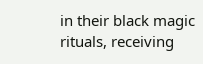in their black magic rituals, receiving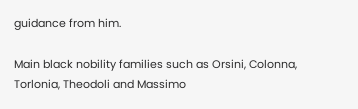guidance from him.

Main black nobility families such as Orsini, Colonna, Torlonia, Theodoli and Massimo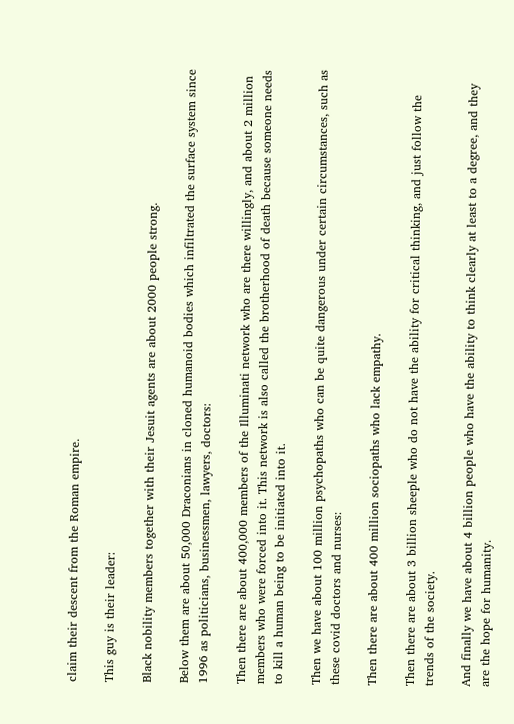claim their descent from the Roman empire.

This guy is their leader:

Black nobility members together with their Jesuit agents are about 2000 people strong.

Below them are about 50,000 Draconians in cloned humanoid bodies which infiltrated the surface system since 1996 as politicians, businessmen, lawyers, doctors:

Then there are about 400,000 members of the Illuminati network who are there willingly, and about 2 million members who were forced into it. This network is also called the brotherhood of death because someone needs to kill a human being to be initiated into it.

Then we have about 100 million psychopaths who can be quite dangerous under certain circumstances, such as these covid doctors and nurses:

Then there are about 400 million sociopaths who lack empathy.

Then there are about 3 billion sheeple who do not have the ability for critical thinking, and just follow the trends of the society.

And finally we have about 4 billion people who have the ability to think clearly at least to a degree, and they are the hope for humanity.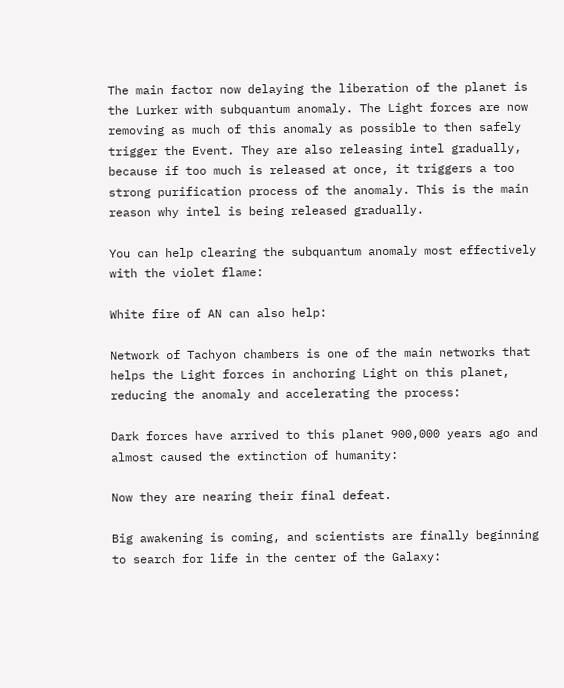The main factor now delaying the liberation of the planet is the Lurker with subquantum anomaly. The Light forces are now removing as much of this anomaly as possible to then safely trigger the Event. They are also releasing intel gradually, because if too much is released at once, it triggers a too strong purification process of the anomaly. This is the main reason why intel is being released gradually.

You can help clearing the subquantum anomaly most effectively with the violet flame:

White fire of AN can also help:

Network of Tachyon chambers is one of the main networks that helps the Light forces in anchoring Light on this planet, reducing the anomaly and accelerating the process:

Dark forces have arrived to this planet 900,000 years ago and almost caused the extinction of humanity:

Now they are nearing their final defeat.

Big awakening is coming, and scientists are finally beginning to search for life in the center of the Galaxy: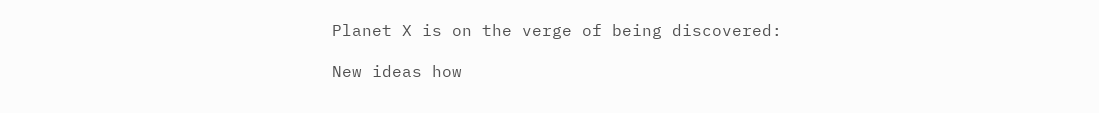Planet X is on the verge of being discovered:

New ideas how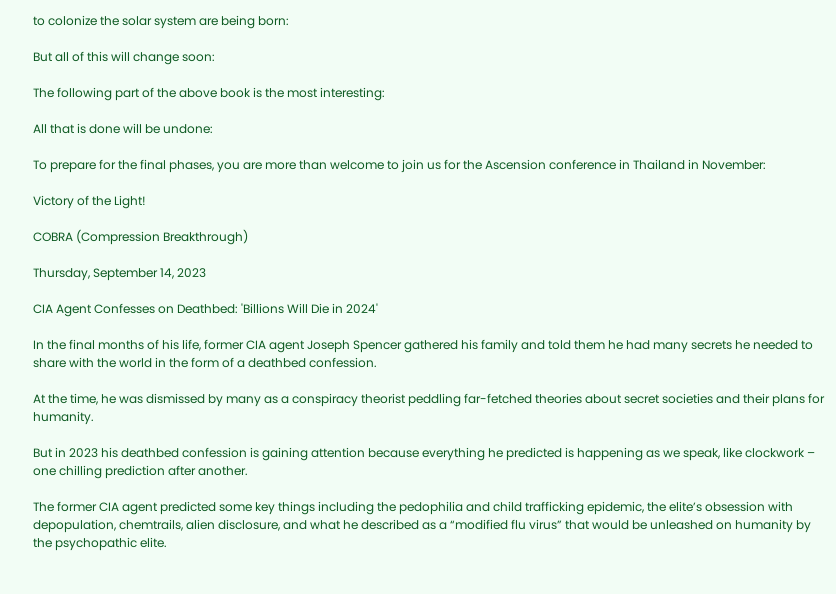to colonize the solar system are being born:

But all of this will change soon:

The following part of the above book is the most interesting:

All that is done will be undone:

To prepare for the final phases, you are more than welcome to join us for the Ascension conference in Thailand in November:

Victory of the Light!

COBRA (Compression Breakthrough)

Thursday, September 14, 2023

CIA Agent Confesses on Deathbed: 'Billions Will Die in 2024'

In the final months of his life, former CIA agent Joseph Spencer gathered his family and told them he had many secrets he needed to share with the world in the form of a deathbed confession.

At the time, he was dismissed by many as a conspiracy theorist peddling far-fetched theories about secret societies and their plans for humanity.

But in 2023 his deathbed confession is gaining attention because everything he predicted is happening as we speak, like clockwork – one chilling prediction after another.

The former CIA agent predicted some key things including the pedophilia and child trafficking epidemic, the elite’s obsession with depopulation, chemtrails, alien disclosure, and what he described as a “modified flu virus” that would be unleashed on humanity by the psychopathic elite.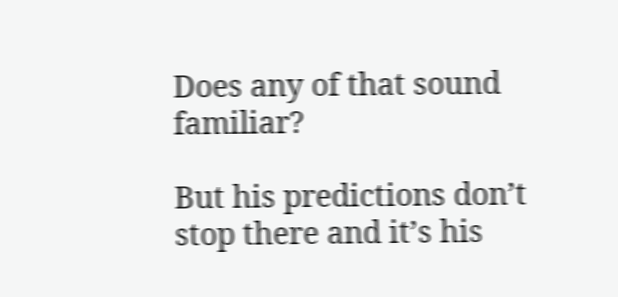Does any of that sound familiar?

But his predictions don’t stop there and it’s his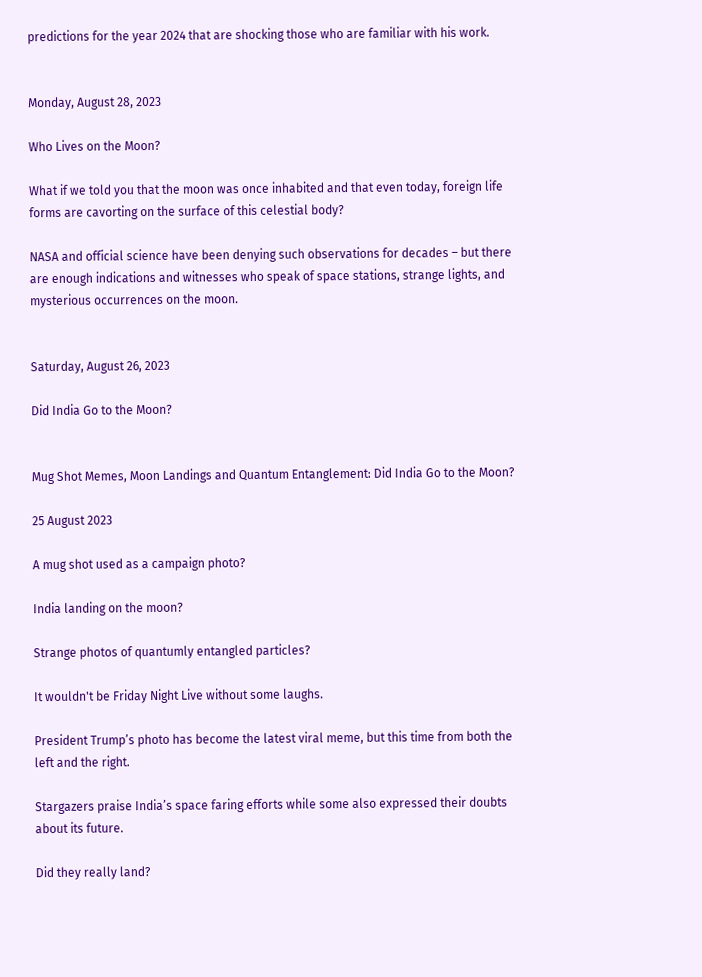predictions for the year 2024 that are shocking those who are familiar with his work.


Monday, August 28, 2023

Who Lives on the Moon?

What if we told you that the moon was once inhabited and that even today, foreign life forms are cavorting on the surface of this celestial body?

NASA and official science have been denying such observations for decades – but there are enough indications and witnesses who speak of space stations, strange lights, and mysterious occurrences on the moon.


Saturday, August 26, 2023

Did India Go to the Moon?


Mug Shot Memes, Moon Landings and Quantum Entanglement: Did India Go to the Moon?

25 August 2023

A mug shot used as a campaign photo?

India landing on the moon?

Strange photos of quantumly entangled particles?

It wouldn't be Friday Night Live without some laughs.

President Trump’s photo has become the latest viral meme, but this time from both the left and the right.

Stargazers praise India’s space faring efforts while some also expressed their doubts about its future.

Did they really land?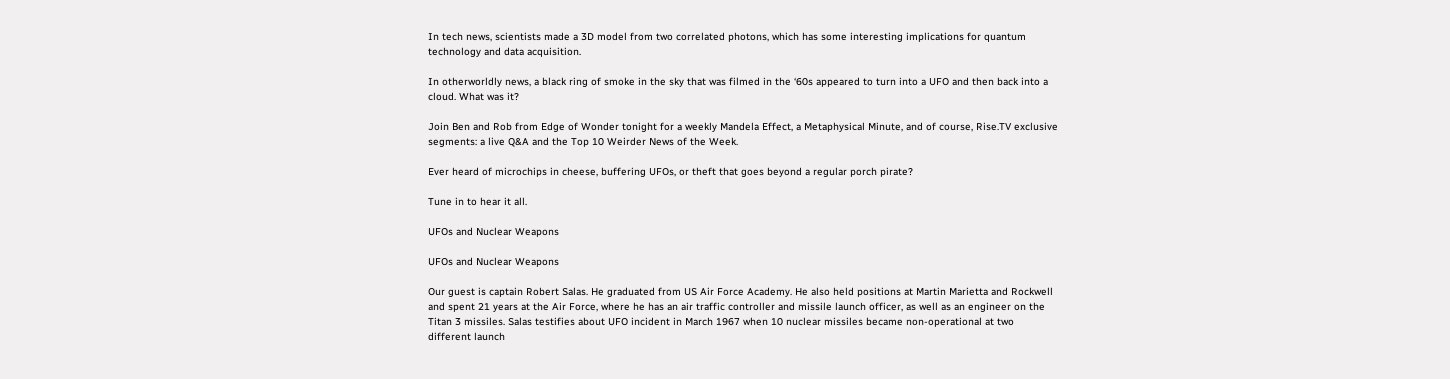In tech news, scientists made a 3D model from two correlated photons, which has some interesting implications for quantum technology and data acquisition.

In otherworldly news, a black ring of smoke in the sky that was filmed in the ‘60s appeared to turn into a UFO and then back into a cloud. What was it?

Join Ben and Rob from Edge of Wonder tonight for a weekly Mandela Effect, a Metaphysical Minute, and of course, Rise.TV exclusive segments: a live Q&A and the Top 10 Weirder News of the Week.

Ever heard of microchips in cheese, buffering UFOs, or theft that goes beyond a regular porch pirate?

Tune in to hear it all.

UFOs and Nuclear Weapons

UFOs and Nuclear Weapons

Our guest is captain Robert Salas. He graduated from US Air Force Academy. He also held positions at Martin Marietta and Rockwell and spent 21 years at the Air Force, where he has an air traffic controller and missile launch officer, as well as an engineer on the Titan 3 missiles. Salas testifies about UFO incident in March 1967 when 10 nuclear missiles became non-operational at two different launch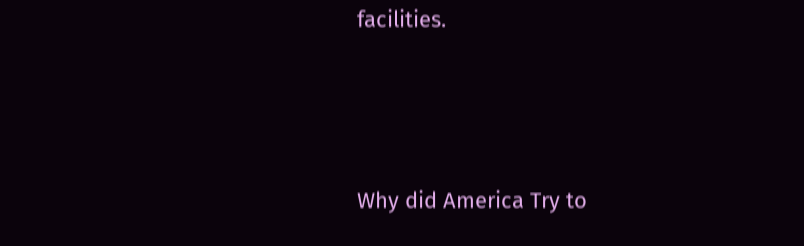facilities.




Why did America Try to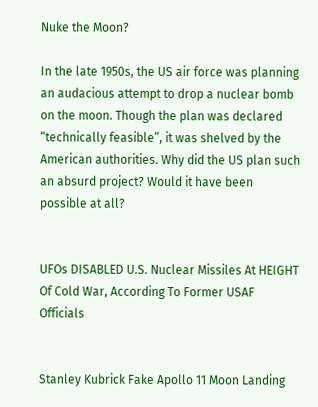Nuke the Moon?

In the late 1950s, the US air force was planning an audacious attempt to drop a nuclear bomb on the moon. Though the plan was declared “technically feasible”, it was shelved by the American authorities. Why did the US plan such an absurd project? Would it have been possible at all?


UFOs DISABLED U.S. Nuclear Missiles At HEIGHT Of Cold War, According To Former USAF Officials


Stanley Kubrick Fake Apollo 11 Moon Landing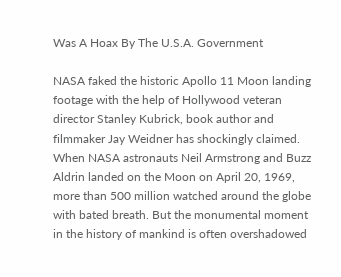Was A Hoax By The U.S.A. Government

NASA faked the historic Apollo 11 Moon landing footage with the help of Hollywood veteran director Stanley Kubrick, book author and filmmaker Jay Weidner has shockingly claimed. When NASA astronauts Neil Armstrong and Buzz Aldrin landed on the Moon on April 20, 1969, more than 500 million watched around the globe with bated breath. But the monumental moment in the history of mankind is often overshadowed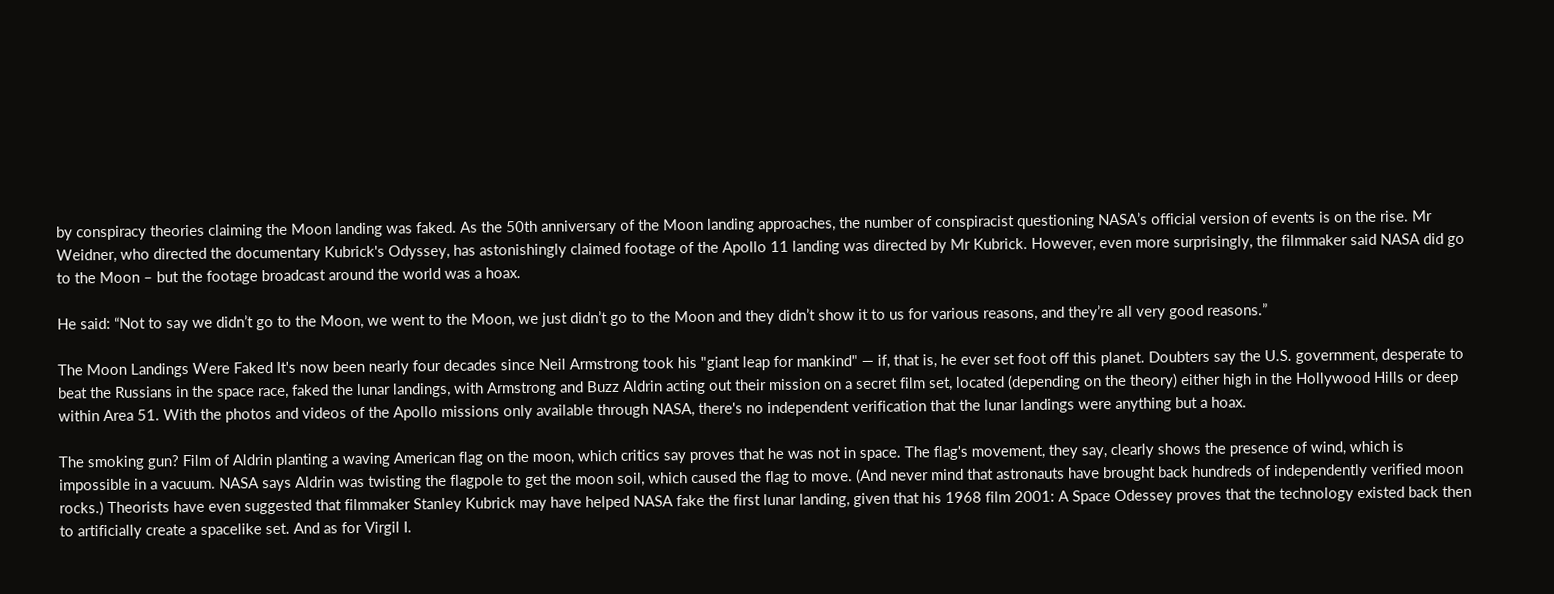by conspiracy theories claiming the Moon landing was faked. As the 50th anniversary of the Moon landing approaches, the number of conspiracist questioning NASA’s official version of events is on the rise. Mr Weidner, who directed the documentary Kubrick's Odyssey, has astonishingly claimed footage of the Apollo 11 landing was directed by Mr Kubrick. However, even more surprisingly, the filmmaker said NASA did go to the Moon – but the footage broadcast around the world was a hoax.

He said: “Not to say we didn’t go to the Moon, we went to the Moon, we just didn’t go to the Moon and they didn’t show it to us for various reasons, and they’re all very good reasons.”

The Moon Landings Were Faked It's now been nearly four decades since Neil Armstrong took his "giant leap for mankind" — if, that is, he ever set foot off this planet. Doubters say the U.S. government, desperate to beat the Russians in the space race, faked the lunar landings, with Armstrong and Buzz Aldrin acting out their mission on a secret film set, located (depending on the theory) either high in the Hollywood Hills or deep within Area 51. With the photos and videos of the Apollo missions only available through NASA, there's no independent verification that the lunar landings were anything but a hoax.

The smoking gun? Film of Aldrin planting a waving American flag on the moon, which critics say proves that he was not in space. The flag's movement, they say, clearly shows the presence of wind, which is impossible in a vacuum. NASA says Aldrin was twisting the flagpole to get the moon soil, which caused the flag to move. (And never mind that astronauts have brought back hundreds of independently verified moon rocks.) Theorists have even suggested that filmmaker Stanley Kubrick may have helped NASA fake the first lunar landing, given that his 1968 film 2001: A Space Odessey proves that the technology existed back then to artificially create a spacelike set. And as for Virgil I.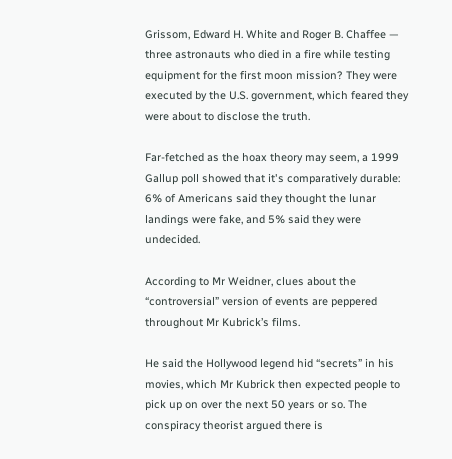Grissom, Edward H. White and Roger B. Chaffee — three astronauts who died in a fire while testing equipment for the first moon mission? They were executed by the U.S. government, which feared they were about to disclose the truth.

Far-fetched as the hoax theory may seem, a 1999 Gallup poll showed that it's comparatively durable: 6% of Americans said they thought the lunar landings were fake, and 5% said they were undecided.

According to Mr Weidner, clues about the “controversial” version of events are peppered throughout Mr Kubrick’s films.

He said the Hollywood legend hid “secrets” in his movies, which Mr Kubrick then expected people to pick up on over the next 50 years or so. The conspiracy theorist argued there is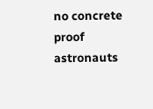no concrete proof astronauts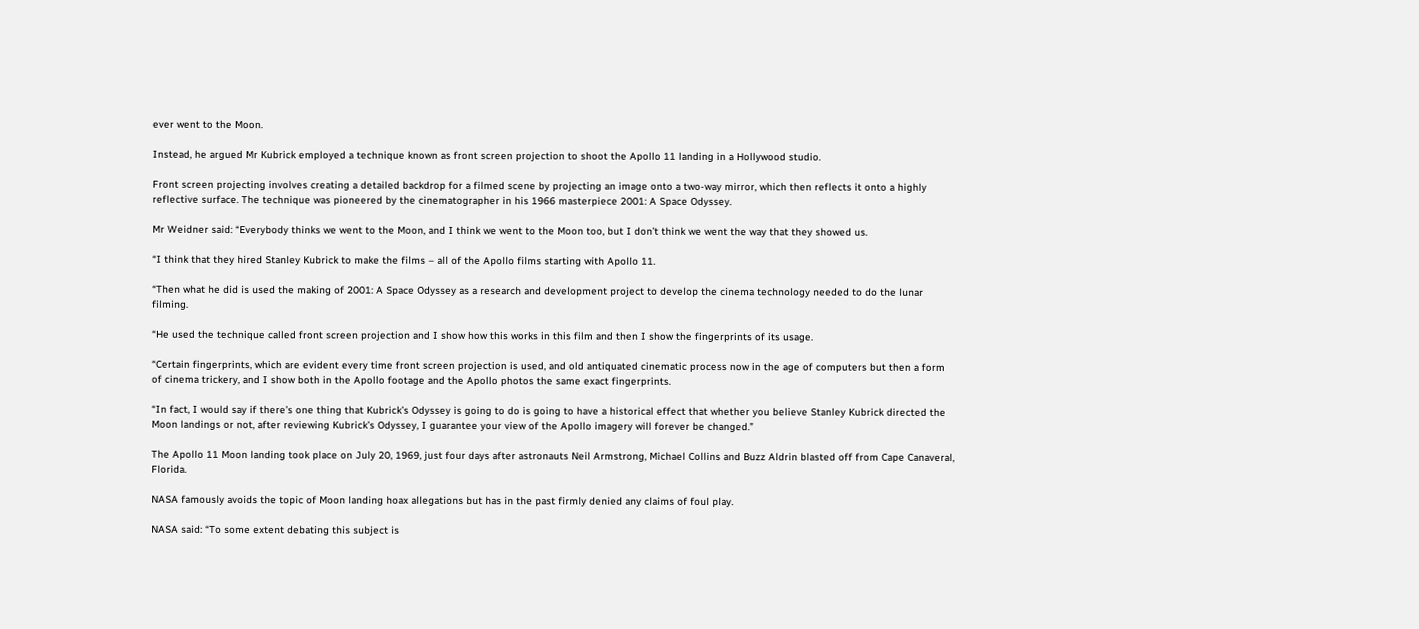ever went to the Moon.

Instead, he argued Mr Kubrick employed a technique known as front screen projection to shoot the Apollo 11 landing in a Hollywood studio.

Front screen projecting involves creating a detailed backdrop for a filmed scene by projecting an image onto a two-way mirror, which then reflects it onto a highly reflective surface. The technique was pioneered by the cinematographer in his 1966 masterpiece 2001: A Space Odyssey.

Mr Weidner said: “Everybody thinks we went to the Moon, and I think we went to the Moon too, but I don’t think we went the way that they showed us.

“I think that they hired Stanley Kubrick to make the films – all of the Apollo films starting with Apollo 11.

“Then what he did is used the making of 2001: A Space Odyssey as a research and development project to develop the cinema technology needed to do the lunar filming.

“He used the technique called front screen projection and I show how this works in this film and then I show the fingerprints of its usage.

“Certain fingerprints, which are evident every time front screen projection is used, and old antiquated cinematic process now in the age of computers but then a form of cinema trickery, and I show both in the Apollo footage and the Apollo photos the same exact fingerprints.

“In fact, I would say if there’s one thing that Kubrick’s Odyssey is going to do is going to have a historical effect that whether you believe Stanley Kubrick directed the Moon landings or not, after reviewing Kubrick’s Odyssey, I guarantee your view of the Apollo imagery will forever be changed.”

The Apollo 11 Moon landing took place on July 20, 1969, just four days after astronauts Neil Armstrong, Michael Collins and Buzz Aldrin blasted off from Cape Canaveral, Florida.

NASA famously avoids the topic of Moon landing hoax allegations but has in the past firmly denied any claims of foul play.

NASA said: “To some extent debating this subject is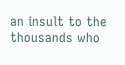an insult to the thousands who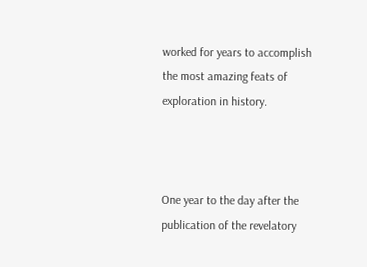worked for years to accomplish the most amazing feats of exploration in history.



One year to the day after the publication of the revelatory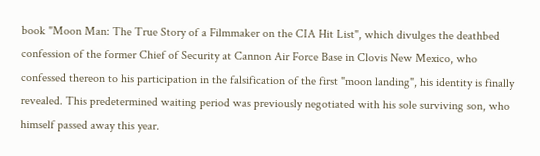book "Moon Man: The True Story of a Filmmaker on the CIA Hit List", which divulges the deathbed confession of the former Chief of Security at Cannon Air Force Base in Clovis New Mexico, who confessed thereon to his participation in the falsification of the first "moon landing", his identity is finally revealed. This predetermined waiting period was previously negotiated with his sole surviving son, who himself passed away this year.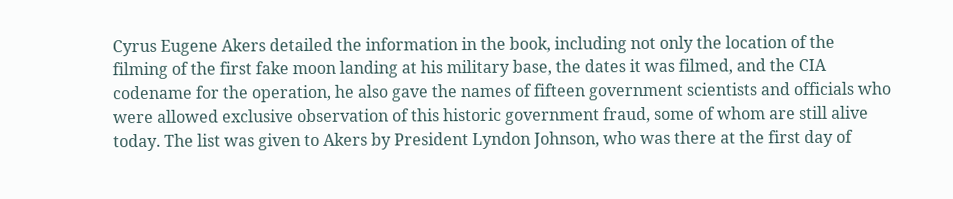Cyrus Eugene Akers detailed the information in the book, including not only the location of the filming of the first fake moon landing at his military base, the dates it was filmed, and the CIA codename for the operation, he also gave the names of fifteen government scientists and officials who were allowed exclusive observation of this historic government fraud, some of whom are still alive today. The list was given to Akers by President Lyndon Johnson, who was there at the first day of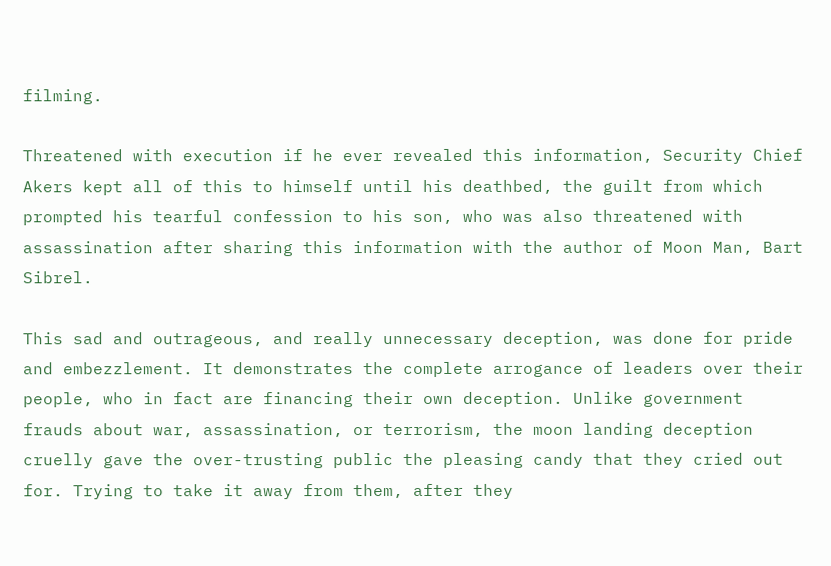filming.

Threatened with execution if he ever revealed this information, Security Chief Akers kept all of this to himself until his deathbed, the guilt from which prompted his tearful confession to his son, who was also threatened with assassination after sharing this information with the author of Moon Man, Bart Sibrel.

This sad and outrageous, and really unnecessary deception, was done for pride and embezzlement. It demonstrates the complete arrogance of leaders over their people, who in fact are financing their own deception. Unlike government frauds about war, assassination, or terrorism, the moon landing deception cruelly gave the over-trusting public the pleasing candy that they cried out for. Trying to take it away from them, after they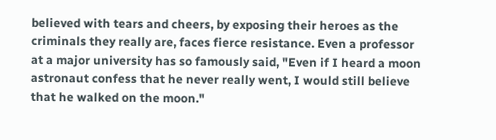believed with tears and cheers, by exposing their heroes as the criminals they really are, faces fierce resistance. Even a professor at a major university has so famously said, "Even if I heard a moon astronaut confess that he never really went, I would still believe that he walked on the moon."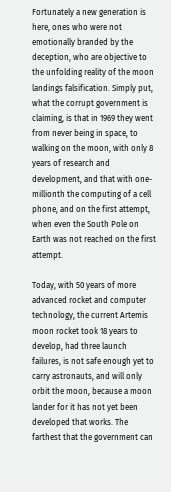Fortunately a new generation is here, ones who were not emotionally branded by the deception, who are objective to the unfolding reality of the moon landings falsification. Simply put, what the corrupt government is claiming, is that in 1969 they went from never being in space, to walking on the moon, with only 8 years of research and development, and that with one-millionth the computing of a cell phone, and on the first attempt, when even the South Pole on Earth was not reached on the first attempt.

Today, with 50 years of more advanced rocket and computer technology, the current Artemis moon rocket took 18 years to develop, had three launch failures, is not safe enough yet to carry astronauts, and will only orbit the moon, because a moon lander for it has not yet been developed that works. The farthest that the government can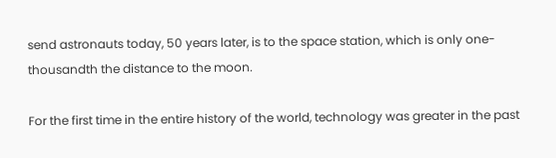send astronauts today, 50 years later, is to the space station, which is only one-thousandth the distance to the moon.

For the first time in the entire history of the world, technology was greater in the past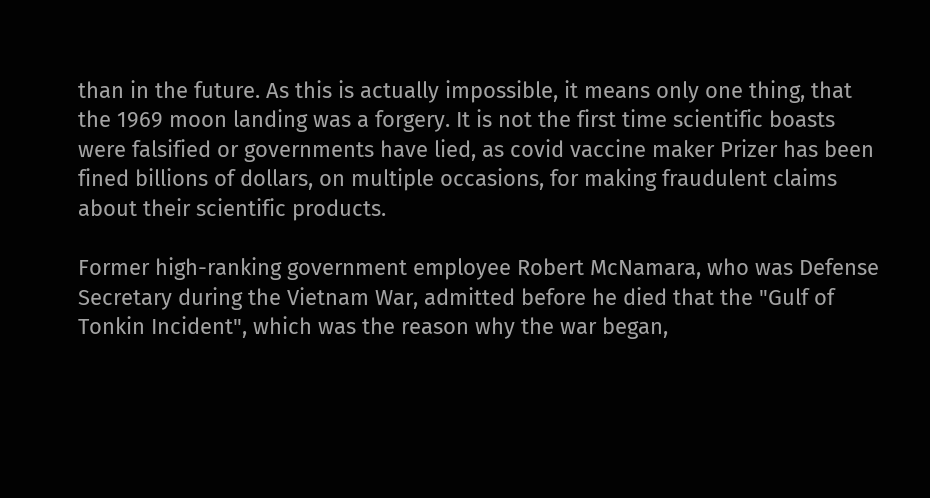than in the future. As this is actually impossible, it means only one thing, that the 1969 moon landing was a forgery. It is not the first time scientific boasts were falsified or governments have lied, as covid vaccine maker Prizer has been fined billions of dollars, on multiple occasions, for making fraudulent claims about their scientific products.

Former high-ranking government employee Robert McNamara, who was Defense Secretary during the Vietnam War, admitted before he died that the "Gulf of Tonkin Incident", which was the reason why the war began,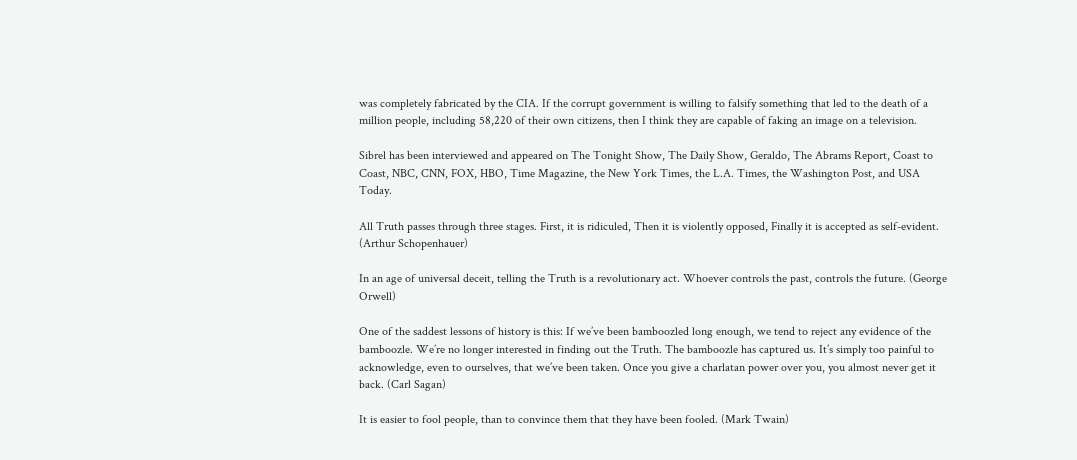was completely fabricated by the CIA. If the corrupt government is willing to falsify something that led to the death of a million people, including 58,220 of their own citizens, then I think they are capable of faking an image on a television.

Sibrel has been interviewed and appeared on The Tonight Show, The Daily Show, Geraldo, The Abrams Report, Coast to Coast, NBC, CNN, FOX, HBO, Time Magazine, the New York Times, the L.A. Times, the Washington Post, and USA Today.

All Truth passes through three stages. First, it is ridiculed, Then it is violently opposed, Finally it is accepted as self-evident. (Arthur Schopenhauer)

In an age of universal deceit, telling the Truth is a revolutionary act. Whoever controls the past, controls the future. (George Orwell)

One of the saddest lessons of history is this: If we’ve been bamboozled long enough, we tend to reject any evidence of the bamboozle. We’re no longer interested in finding out the Truth. The bamboozle has captured us. It’s simply too painful to acknowledge, even to ourselves, that we’ve been taken. Once you give a charlatan power over you, you almost never get it back. (Carl Sagan)

It is easier to fool people, than to convince them that they have been fooled. (Mark Twain)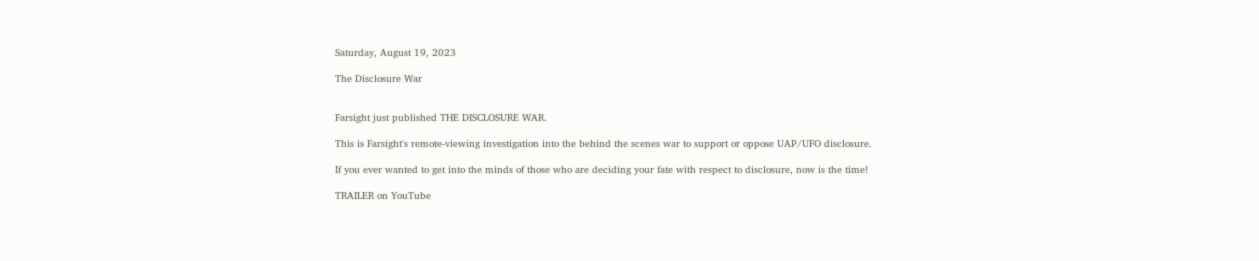Saturday, August 19, 2023

The Disclosure War


Farsight just published THE DISCLOSURE WAR.

This is Farsight's remote-viewing investigation into the behind the scenes war to support or oppose UAP/UFO disclosure.

If you ever wanted to get into the minds of those who are deciding your fate with respect to disclosure, now is the time!

TRAILER on YouTube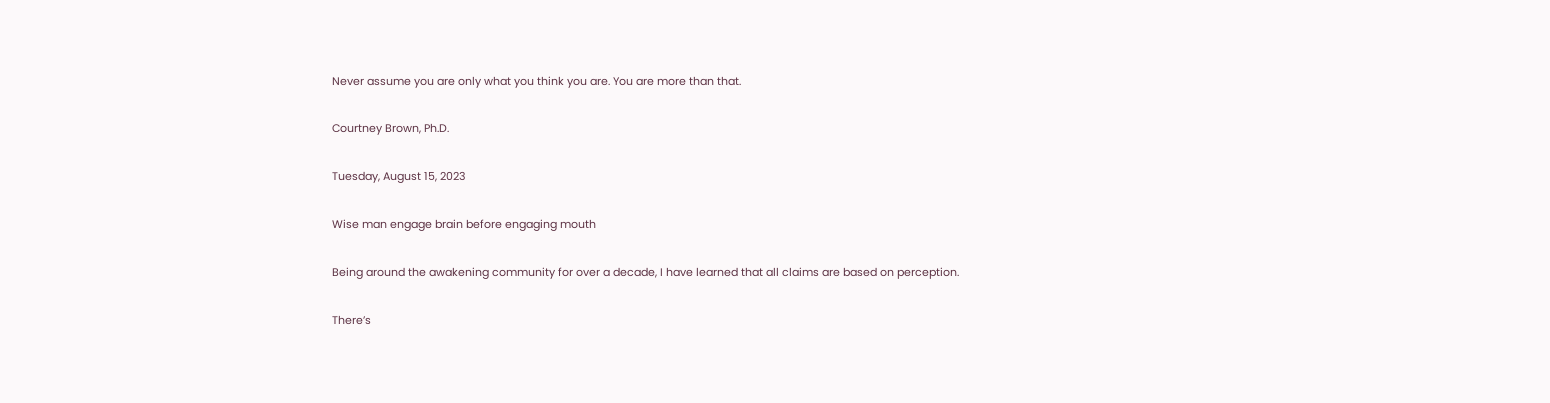Never assume you are only what you think you are. You are more than that.

Courtney Brown, Ph.D.

Tuesday, August 15, 2023

Wise man engage brain before engaging mouth

Being around the awakening community for over a decade, I have learned that all claims are based on perception.

There’s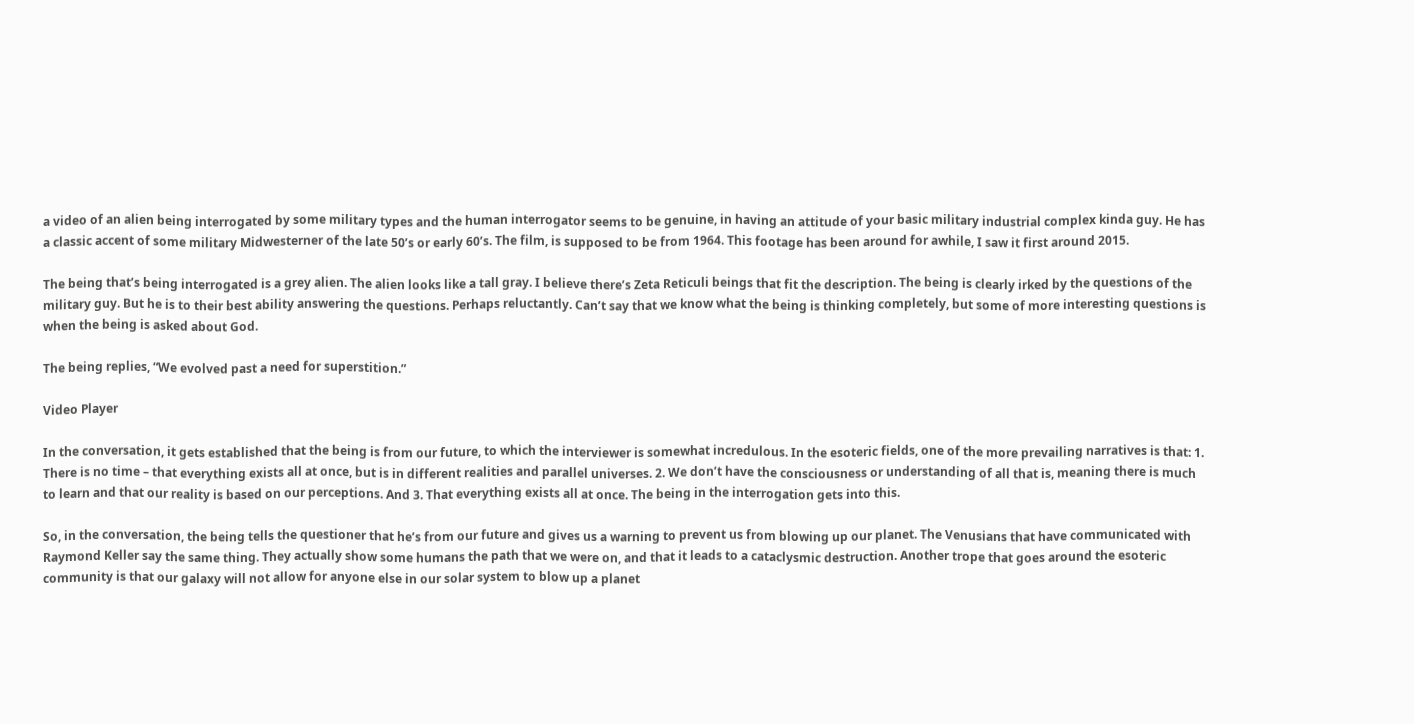a video of an alien being interrogated by some military types and the human interrogator seems to be genuine, in having an attitude of your basic military industrial complex kinda guy. He has a classic accent of some military Midwesterner of the late 50’s or early 60’s. The film, is supposed to be from 1964. This footage has been around for awhile, I saw it first around 2015.

The being that’s being interrogated is a grey alien. The alien looks like a tall gray. I believe there’s Zeta Reticuli beings that fit the description. The being is clearly irked by the questions of the military guy. But he is to their best ability answering the questions. Perhaps reluctantly. Can’t say that we know what the being is thinking completely, but some of more interesting questions is when the being is asked about God.

The being replies, “We evolved past a need for superstition.”

Video Player

In the conversation, it gets established that the being is from our future, to which the interviewer is somewhat incredulous. In the esoteric fields, one of the more prevailing narratives is that: 1. There is no time – that everything exists all at once, but is in different realities and parallel universes. 2. We don’t have the consciousness or understanding of all that is, meaning there is much to learn and that our reality is based on our perceptions. And 3. That everything exists all at once. The being in the interrogation gets into this.

So, in the conversation, the being tells the questioner that he’s from our future and gives us a warning to prevent us from blowing up our planet. The Venusians that have communicated with Raymond Keller say the same thing. They actually show some humans the path that we were on, and that it leads to a cataclysmic destruction. Another trope that goes around the esoteric community is that our galaxy will not allow for anyone else in our solar system to blow up a planet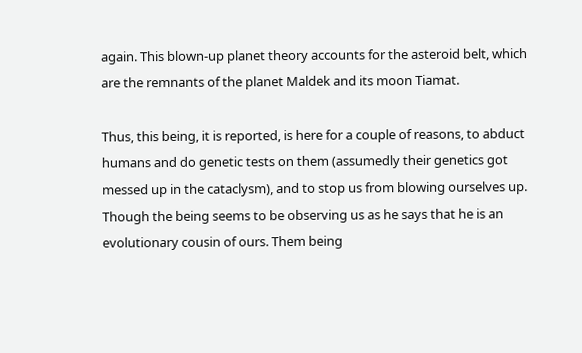again. This blown-up planet theory accounts for the asteroid belt, which are the remnants of the planet Maldek and its moon Tiamat.

Thus, this being, it is reported, is here for a couple of reasons, to abduct humans and do genetic tests on them (assumedly their genetics got messed up in the cataclysm), and to stop us from blowing ourselves up. Though the being seems to be observing us as he says that he is an evolutionary cousin of ours. Them being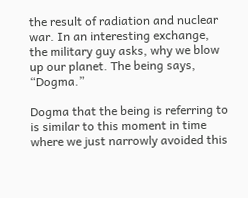the result of radiation and nuclear war. In an interesting exchange, the military guy asks, why we blow up our planet. The being says, “Dogma.”

Dogma that the being is referring to is similar to this moment in time where we just narrowly avoided this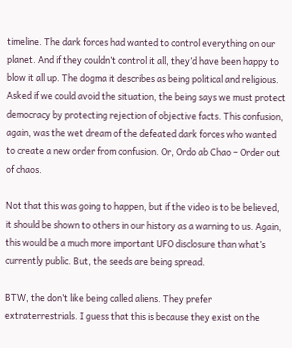timeline. The dark forces had wanted to control everything on our planet. And if they couldn’t control it all, they’d have been happy to blow it all up. The dogma it describes as being political and religious. Asked if we could avoid the situation, the being says we must protect democracy by protecting rejection of objective facts. This confusion, again, was the wet dream of the defeated dark forces who wanted to create a new order from confusion. Or, Ordo ab Chao – Order out of chaos.

Not that this was going to happen, but if the video is to be believed, it should be shown to others in our history as a warning to us. Again, this would be a much more important UFO disclosure than what’s currently public. But, the seeds are being spread.

BTW, the don’t like being called aliens. They prefer extraterrestrials. I guess that this is because they exist on the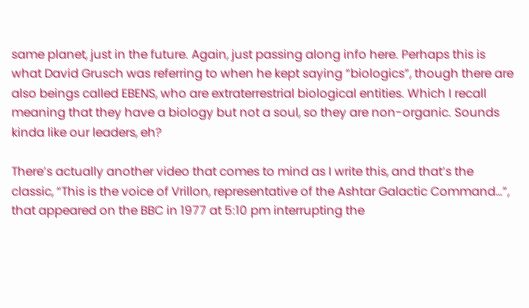same planet, just in the future. Again, just passing along info here. Perhaps this is what David Grusch was referring to when he kept saying “biologics”, though there are also beings called EBENS, who are extraterrestrial biological entities. Which I recall meaning that they have a biology but not a soul, so they are non-organic. Sounds kinda like our leaders, eh?

There’s actually another video that comes to mind as I write this, and that’s the classic, “This is the voice of Vrillon, representative of the Ashtar Galactic Command…”, that appeared on the BBC in 1977 at 5:10 pm interrupting the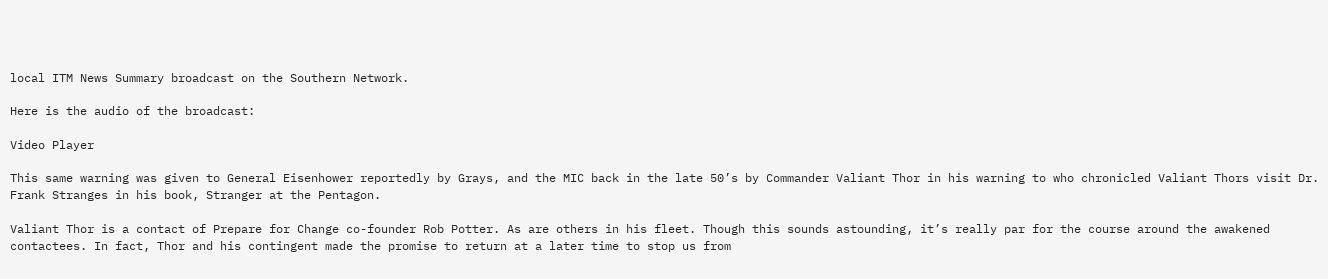local ITM News Summary broadcast on the Southern Network.

Here is the audio of the broadcast:

Video Player

This same warning was given to General Eisenhower reportedly by Grays, and the MIC back in the late 50’s by Commander Valiant Thor in his warning to who chronicled Valiant Thors visit Dr. Frank Stranges in his book, Stranger at the Pentagon.

Valiant Thor is a contact of Prepare for Change co-founder Rob Potter. As are others in his fleet. Though this sounds astounding, it’s really par for the course around the awakened contactees. In fact, Thor and his contingent made the promise to return at a later time to stop us from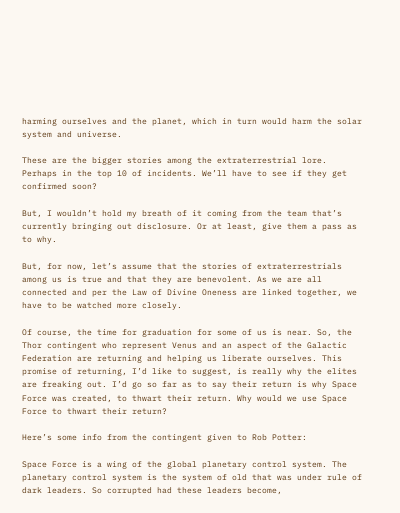harming ourselves and the planet, which in turn would harm the solar system and universe.

These are the bigger stories among the extraterrestrial lore. Perhaps in the top 10 of incidents. We’ll have to see if they get confirmed soon?

But, I wouldn’t hold my breath of it coming from the team that’s currently bringing out disclosure. Or at least, give them a pass as to why.

But, for now, let’s assume that the stories of extraterrestrials among us is true and that they are benevolent. As we are all connected and per the Law of Divine Oneness are linked together, we have to be watched more closely.

Of course, the time for graduation for some of us is near. So, the Thor contingent who represent Venus and an aspect of the Galactic Federation are returning and helping us liberate ourselves. This promise of returning, I’d like to suggest, is really why the elites are freaking out. I’d go so far as to say their return is why Space Force was created, to thwart their return. Why would we use Space Force to thwart their return?

Here’s some info from the contingent given to Rob Potter:

Space Force is a wing of the global planetary control system. The planetary control system is the system of old that was under rule of dark leaders. So corrupted had these leaders become,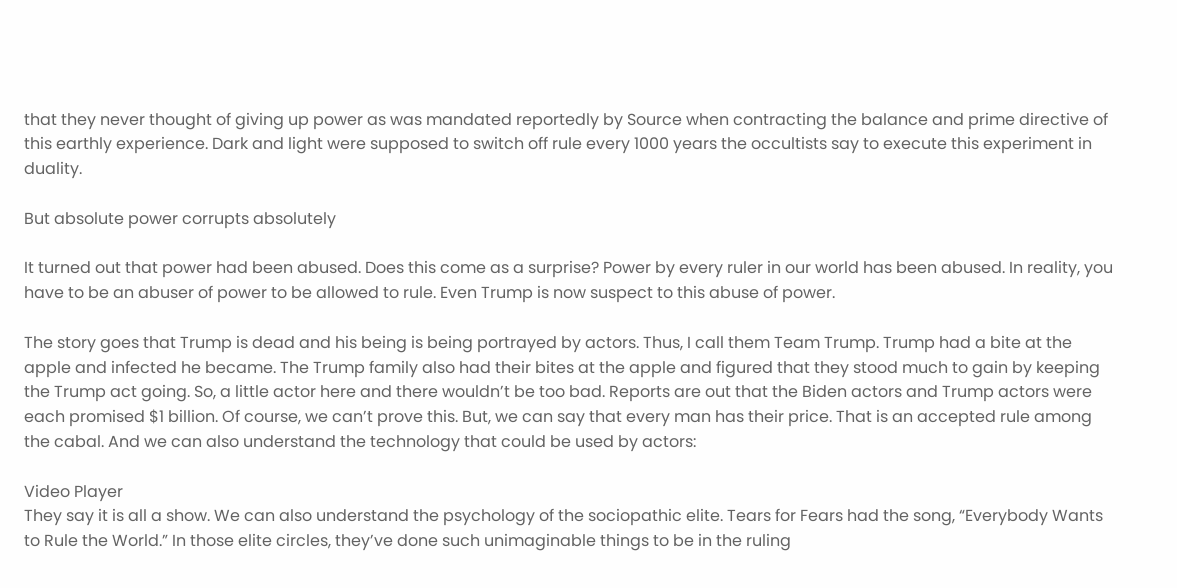that they never thought of giving up power as was mandated reportedly by Source when contracting the balance and prime directive of this earthly experience. Dark and light were supposed to switch off rule every 1000 years the occultists say to execute this experiment in duality.

But absolute power corrupts absolutely

It turned out that power had been abused. Does this come as a surprise? Power by every ruler in our world has been abused. In reality, you have to be an abuser of power to be allowed to rule. Even Trump is now suspect to this abuse of power.

The story goes that Trump is dead and his being is being portrayed by actors. Thus, I call them Team Trump. Trump had a bite at the apple and infected he became. The Trump family also had their bites at the apple and figured that they stood much to gain by keeping the Trump act going. So, a little actor here and there wouldn’t be too bad. Reports are out that the Biden actors and Trump actors were each promised $1 billion. Of course, we can’t prove this. But, we can say that every man has their price. That is an accepted rule among the cabal. And we can also understand the technology that could be used by actors:

Video Player
They say it is all a show. We can also understand the psychology of the sociopathic elite. Tears for Fears had the song, “Everybody Wants to Rule the World.” In those elite circles, they’ve done such unimaginable things to be in the ruling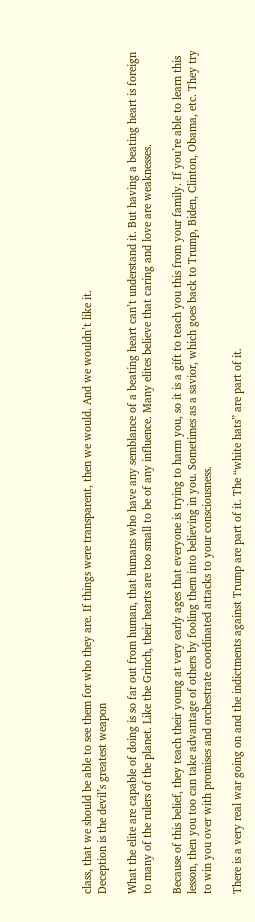class, that we should be able to see them for who they are. If things were transparent, then we would. And we wouldn’t like it.
Deception is the devil’s greatest weapon

What the elite are capable of doing is so far out from human, that humans who have any semblance of a beating heart can’t understand it. But having a beating heart is foreign to many of the rulers of the planet. Like the Grinch, their hearts are too small to be of any influence. Many elites believe that caring and love are weaknesses.

Because of this belief, they teach their young at very early ages that everyone is trying to harm you, so it is a gift to teach you this from your family. If you’re able to learn this lesson, then you too can take advantage of others by fooling them into believing in you. Sometimes as a savior, which goes back to Trump, Biden, Clinton, Obama, etc. They try to win you over with promises and orchestrate coordinated attacks to your consciousness.

There is a very real war going on and the indictments against Trump are part of it. The “white hats” are part of it.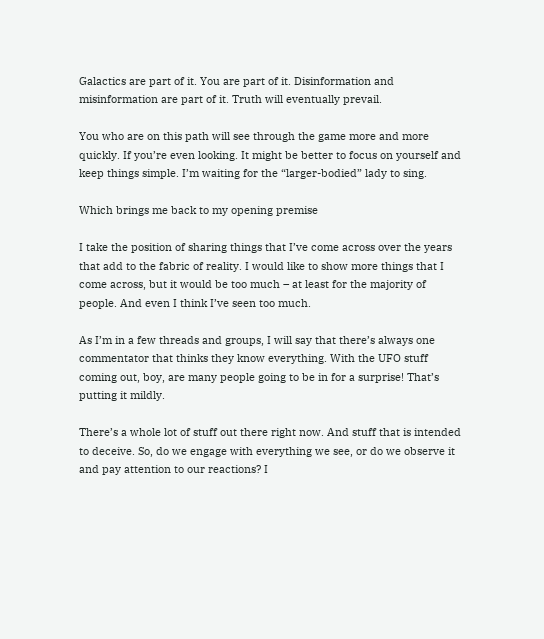Galactics are part of it. You are part of it. Disinformation and misinformation are part of it. Truth will eventually prevail.

You who are on this path will see through the game more and more quickly. If you’re even looking. It might be better to focus on yourself and keep things simple. I’m waiting for the “larger-bodied” lady to sing.

Which brings me back to my opening premise

I take the position of sharing things that I’ve come across over the years that add to the fabric of reality. I would like to show more things that I come across, but it would be too much – at least for the majority of people. And even I think I’ve seen too much.

As I’m in a few threads and groups, I will say that there’s always one commentator that thinks they know everything. With the UFO stuff coming out, boy, are many people going to be in for a surprise! That’s putting it mildly.

There’s a whole lot of stuff out there right now. And stuff that is intended to deceive. So, do we engage with everything we see, or do we observe it and pay attention to our reactions? I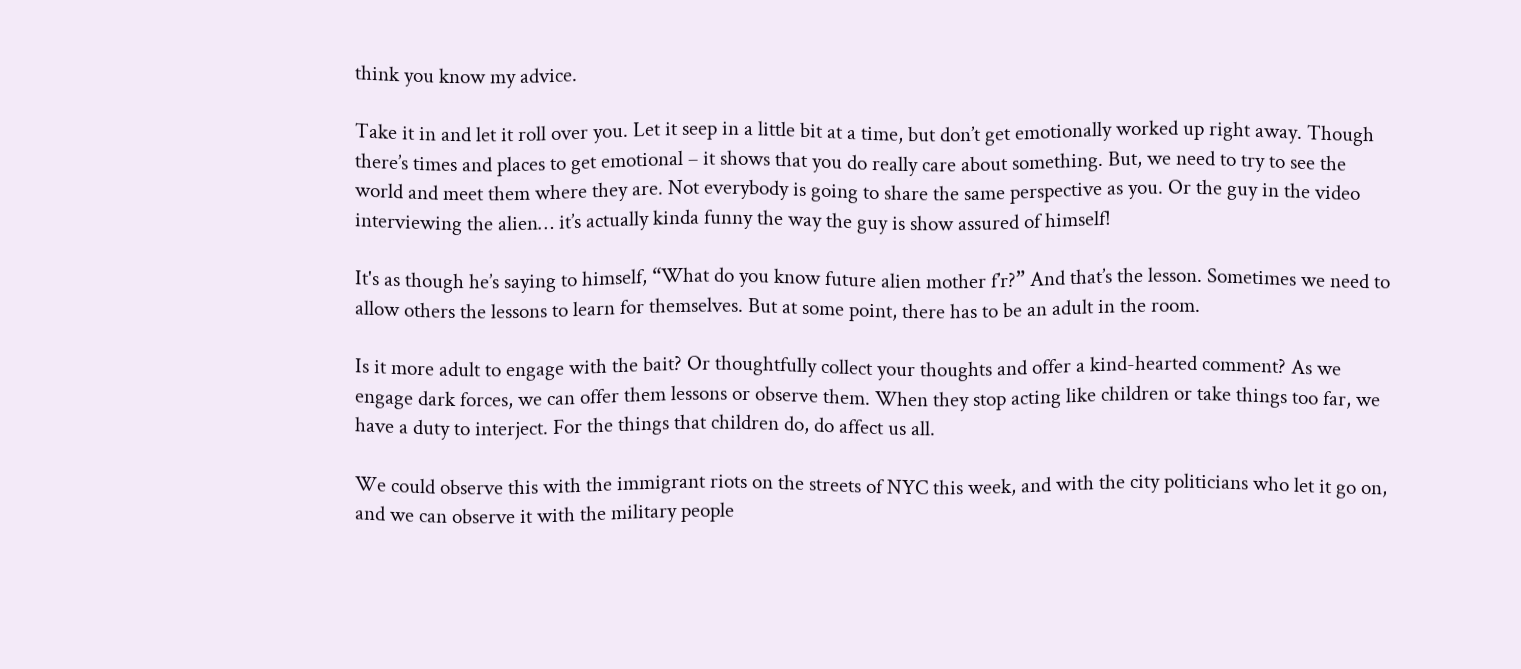think you know my advice.

Take it in and let it roll over you. Let it seep in a little bit at a time, but don’t get emotionally worked up right away. Though there’s times and places to get emotional – it shows that you do really care about something. But, we need to try to see the world and meet them where they are. Not everybody is going to share the same perspective as you. Or the guy in the video interviewing the alien… it’s actually kinda funny the way the guy is show assured of himself!

It's as though he’s saying to himself, “What do you know future alien mother f’r?” And that’s the lesson. Sometimes we need to allow others the lessons to learn for themselves. But at some point, there has to be an adult in the room.

Is it more adult to engage with the bait? Or thoughtfully collect your thoughts and offer a kind-hearted comment? As we engage dark forces, we can offer them lessons or observe them. When they stop acting like children or take things too far, we have a duty to interject. For the things that children do, do affect us all.

We could observe this with the immigrant riots on the streets of NYC this week, and with the city politicians who let it go on, and we can observe it with the military people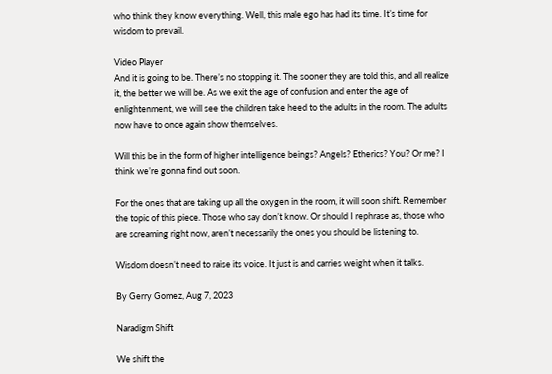who think they know everything. Well, this male ego has had its time. It’s time for wisdom to prevail.

Video Player
And it is going to be. There’s no stopping it. The sooner they are told this, and all realize it, the better we will be. As we exit the age of confusion and enter the age of enlightenment, we will see the children take heed to the adults in the room. The adults now have to once again show themselves.

Will this be in the form of higher intelligence beings? Angels? Etherics? You? Or me? I think we’re gonna find out soon.

For the ones that are taking up all the oxygen in the room, it will soon shift. Remember the topic of this piece. Those who say don’t know. Or should I rephrase as, those who are screaming right now, aren’t necessarily the ones you should be listening to.

Wisdom doesn’t need to raise its voice. It just is and carries weight when it talks.

By Gerry Gomez, Aug 7, 2023

Naradigm Shift

We shift the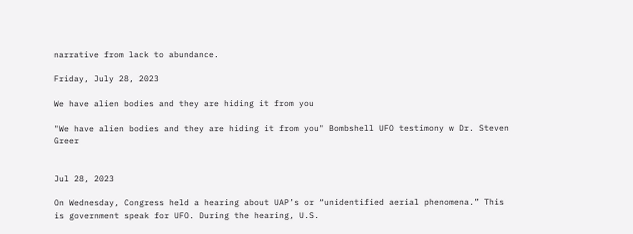narrative from lack to abundance.

Friday, July 28, 2023

We have alien bodies and they are hiding it from you

"We have alien bodies and they are hiding it from you" Bombshell UFO testimony w Dr. Steven Greer


Jul 28, 2023

On Wednesday, Congress held a hearing about UAP’s or “unidentified aerial phenomena.” This is government speak for UFO. During the hearing, U.S.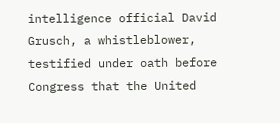intelligence official David Grusch, a whistleblower, testified under oath before Congress that the United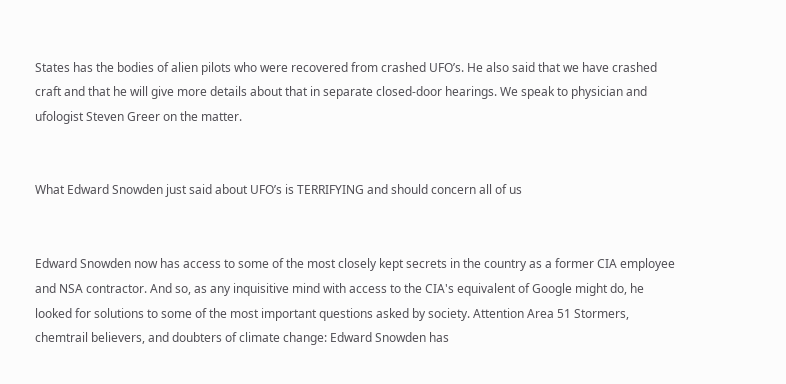States has the bodies of alien pilots who were recovered from crashed UFO’s. He also said that we have crashed craft and that he will give more details about that in separate closed-door hearings. We speak to physician and ufologist Steven Greer on the matter.


What Edward Snowden just said about UFO’s is TERRIFYING and should concern all of us


Edward Snowden now has access to some of the most closely kept secrets in the country as a former CIA employee and NSA contractor. And so, as any inquisitive mind with access to the CIA's equivalent of Google might do, he looked for solutions to some of the most important questions asked by society. Attention Area 51 Stormers, chemtrail believers, and doubters of climate change: Edward Snowden has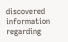discovered information regarding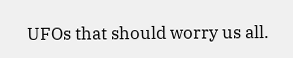UFOs that should worry us all.